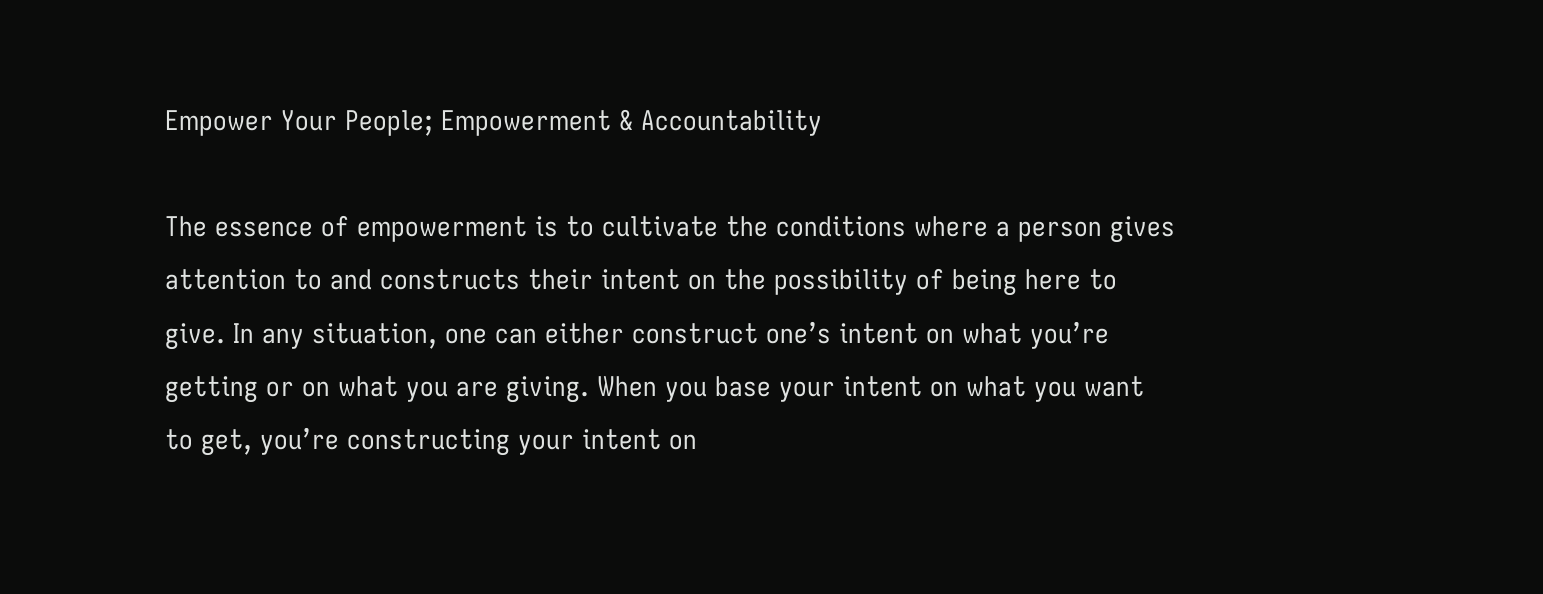Empower Your People; Empowerment & Accountability

The essence of empowerment is to cultivate the conditions where a person gives attention to and constructs their intent on the possibility of being here to give. In any situation, one can either construct one’s intent on what you’re getting or on what you are giving. When you base your intent on what you want to get, you’re constructing your intent on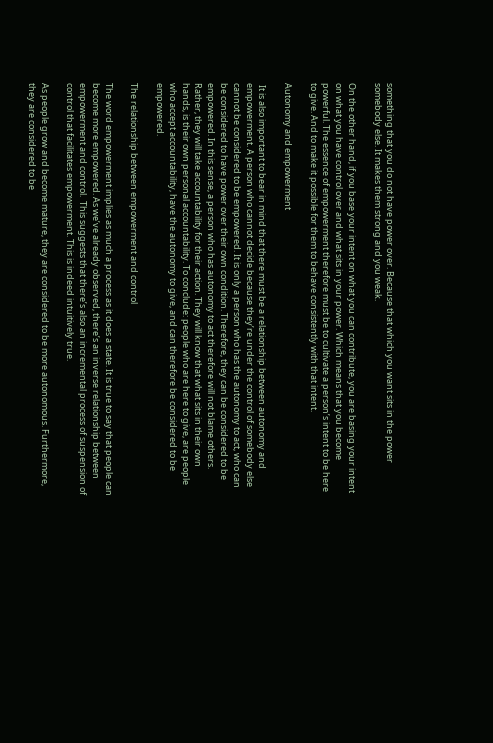something that you do not have power over. Because that which you want sits in the power somebody else. It makes them strong and you weak.

On the other hand, if you base your intent on what you can contribute, you are basing your intent on what you have control over and what sits in your power. Which means that you become powerful. The essence of empowerment therefore must be to cultivate a person’s intent to be here to give. And to make it possible for them to behave consistently with that intent.

Autonomy and empowerment

 It is also important to bear in mind that there must be a relationship between autonomy and empowerment. A person who cannot decide because they’re under the control of somebody else cannot be considered to be empowered. It is only a person who has the autonomy to act, who can be considered to have power over their own condition. Therefore, they can be considered to be empowered. In this sense, a person who has autonomy to act therefore will not blame others. Rather, they will take accountability for their action. They will know that what sits in their own hands, is their own personal accountability. To conclude: people who are here to give, are people who accept accountability, have the autonomy to give, and can therefore be considered to be empowered.

The relationship between empowerment and control

The word empowerment implies as much a process as it does a state. It is true to say that people can become more empowered. As we’ve already observed, there’s an inverse relationship between empowerment and control.  This suggests that there’s also an incremental process of suspension of control that facilitates empowerment. This is indeed intuitively true.

As people grow and become mature, they are considered to be more autonomous. Furthermore, they are considered to be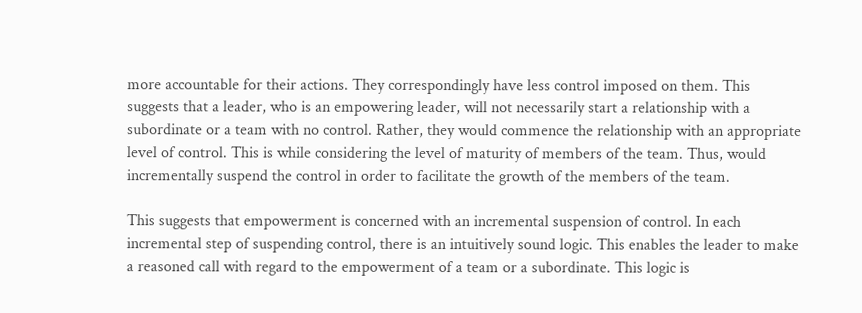more accountable for their actions. They correspondingly have less control imposed on them. This suggests that a leader, who is an empowering leader, will not necessarily start a relationship with a subordinate or a team with no control. Rather, they would commence the relationship with an appropriate level of control. This is while considering the level of maturity of members of the team. Thus, would incrementally suspend the control in order to facilitate the growth of the members of the team.

This suggests that empowerment is concerned with an incremental suspension of control. In each incremental step of suspending control, there is an intuitively sound logic. This enables the leader to make a reasoned call with regard to the empowerment of a team or a subordinate. This logic is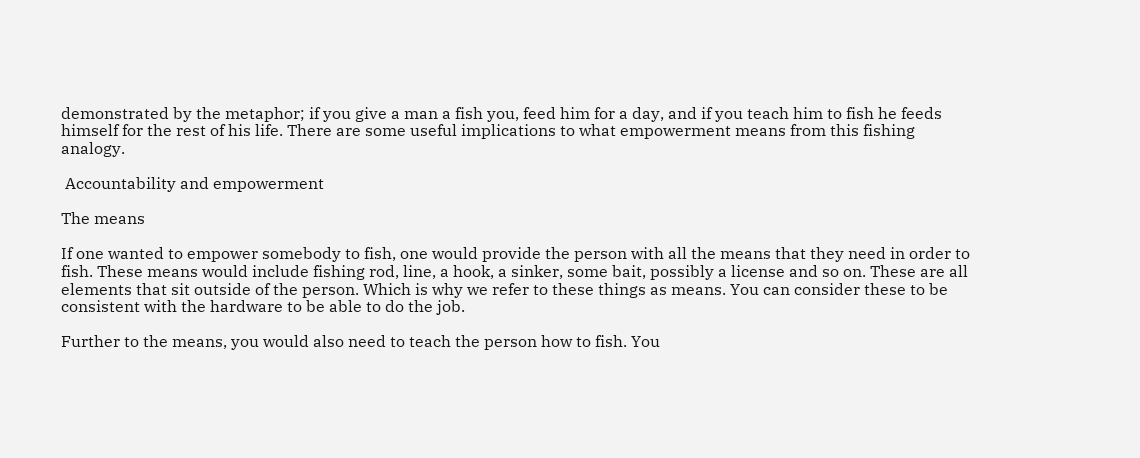demonstrated by the metaphor; if you give a man a fish you, feed him for a day, and if you teach him to fish he feeds himself for the rest of his life. There are some useful implications to what empowerment means from this fishing analogy.

 Accountability and empowerment

The means

If one wanted to empower somebody to fish, one would provide the person with all the means that they need in order to fish. These means would include fishing rod, line, a hook, a sinker, some bait, possibly a license and so on. These are all elements that sit outside of the person. Which is why we refer to these things as means. You can consider these to be consistent with the hardware to be able to do the job.

Further to the means, you would also need to teach the person how to fish. You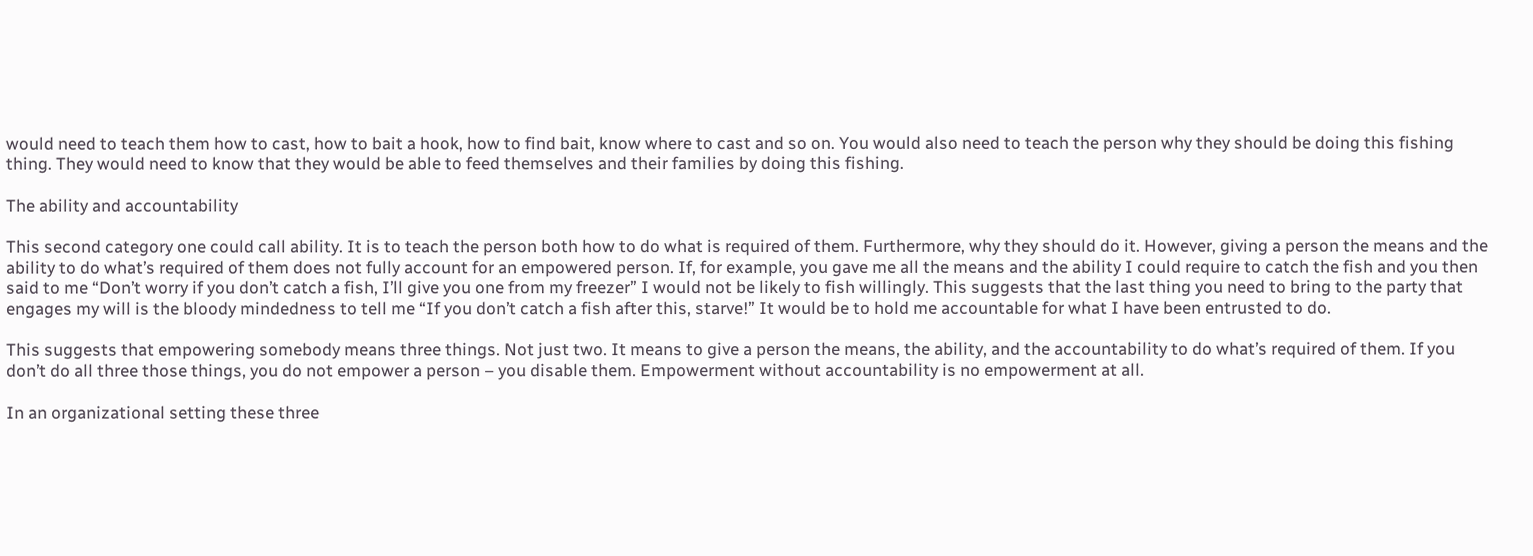would need to teach them how to cast, how to bait a hook, how to find bait, know where to cast and so on. You would also need to teach the person why they should be doing this fishing thing. They would need to know that they would be able to feed themselves and their families by doing this fishing.

The ability and accountability

This second category one could call ability. It is to teach the person both how to do what is required of them. Furthermore, why they should do it. However, giving a person the means and the ability to do what’s required of them does not fully account for an empowered person. If, for example, you gave me all the means and the ability I could require to catch the fish and you then said to me “Don’t worry if you don’t catch a fish, I’ll give you one from my freezer” I would not be likely to fish willingly. This suggests that the last thing you need to bring to the party that engages my will is the bloody mindedness to tell me “If you don’t catch a fish after this, starve!” It would be to hold me accountable for what I have been entrusted to do.

This suggests that empowering somebody means three things. Not just two. It means to give a person the means, the ability, and the accountability to do what’s required of them. If you don’t do all three those things, you do not empower a person – you disable them. Empowerment without accountability is no empowerment at all.

In an organizational setting these three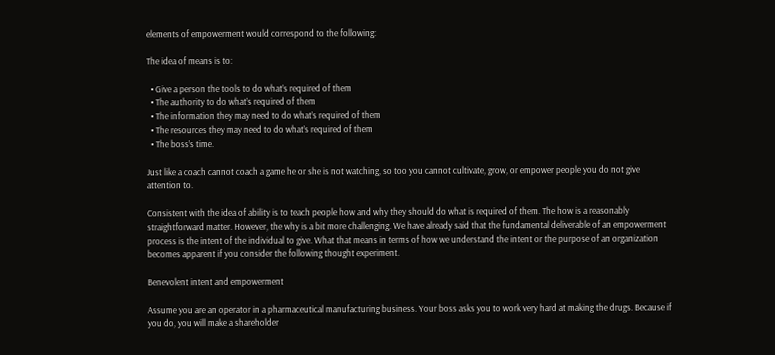elements of empowerment would correspond to the following:

The idea of means is to:

  • Give a person the tools to do what’s required of them
  • The authority to do what’s required of them
  • The information they may need to do what’s required of them
  • The resources they may need to do what’s required of them
  • The boss’s time.

Just like a coach cannot coach a game he or she is not watching, so too you cannot cultivate, grow, or empower people you do not give attention to.

Consistent with the idea of ability is to teach people how and why they should do what is required of them. The how is a reasonably straightforward matter. However, the why is a bit more challenging. We have already said that the fundamental deliverable of an empowerment process is the intent of the individual to give. What that means in terms of how we understand the intent or the purpose of an organization becomes apparent if you consider the following thought experiment.

Benevolent intent and empowerment

Assume you are an operator in a pharmaceutical manufacturing business. Your boss asks you to work very hard at making the drugs. Because if you do, you will make a shareholder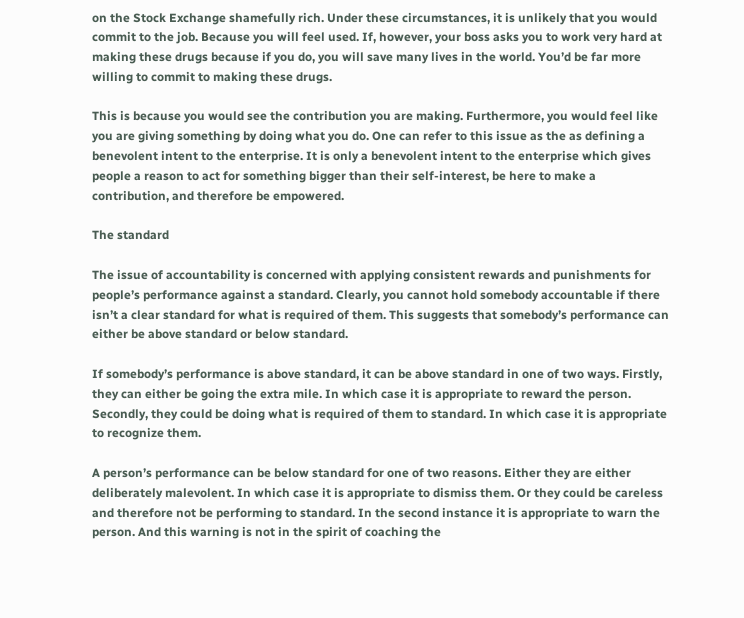on the Stock Exchange shamefully rich. Under these circumstances, it is unlikely that you would commit to the job. Because you will feel used. If, however, your boss asks you to work very hard at making these drugs because if you do, you will save many lives in the world. You’d be far more willing to commit to making these drugs.

This is because you would see the contribution you are making. Furthermore, you would feel like you are giving something by doing what you do. One can refer to this issue as the as defining a benevolent intent to the enterprise. It is only a benevolent intent to the enterprise which gives people a reason to act for something bigger than their self-interest, be here to make a contribution, and therefore be empowered.

The standard

The issue of accountability is concerned with applying consistent rewards and punishments for people’s performance against a standard. Clearly, you cannot hold somebody accountable if there isn’t a clear standard for what is required of them. This suggests that somebody’s performance can either be above standard or below standard.

If somebody’s performance is above standard, it can be above standard in one of two ways. Firstly, they can either be going the extra mile. In which case it is appropriate to reward the person. Secondly, they could be doing what is required of them to standard. In which case it is appropriate to recognize them.

A person’s performance can be below standard for one of two reasons. Either they are either deliberately malevolent. In which case it is appropriate to dismiss them. Or they could be careless and therefore not be performing to standard. In the second instance it is appropriate to warn the person. And this warning is not in the spirit of coaching the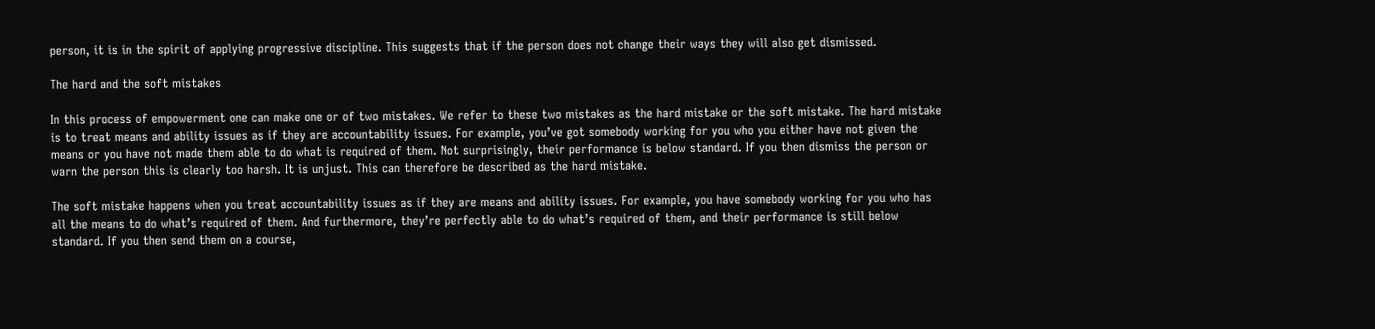person, it is in the spirit of applying progressive discipline. This suggests that if the person does not change their ways they will also get dismissed.

The hard and the soft mistakes

In this process of empowerment one can make one or of two mistakes. We refer to these two mistakes as the hard mistake or the soft mistake. The hard mistake is to treat means and ability issues as if they are accountability issues. For example, you’ve got somebody working for you who you either have not given the means or you have not made them able to do what is required of them. Not surprisingly, their performance is below standard. If you then dismiss the person or warn the person this is clearly too harsh. It is unjust. This can therefore be described as the hard mistake.

The soft mistake happens when you treat accountability issues as if they are means and ability issues. For example, you have somebody working for you who has all the means to do what’s required of them. And furthermore, they’re perfectly able to do what’s required of them, and their performance is still below standard. If you then send them on a course,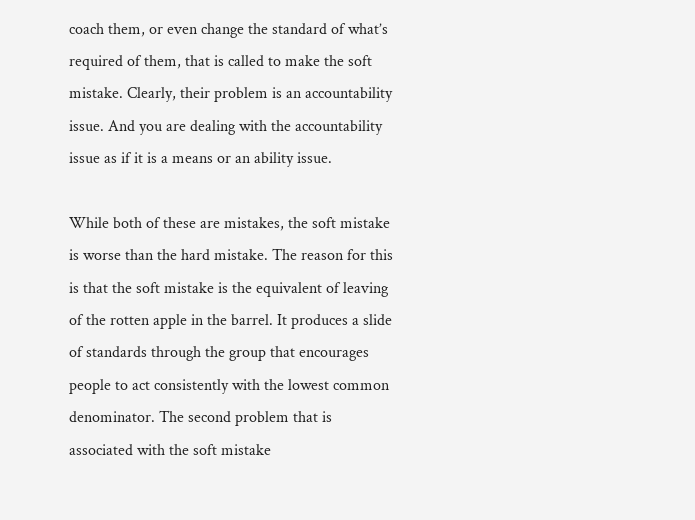coach them, or even change the standard of what’s required of them, that is called to make the soft mistake. Clearly, their problem is an accountability issue. And you are dealing with the accountability issue as if it is a means or an ability issue.

While both of these are mistakes, the soft mistake is worse than the hard mistake. The reason for this is that the soft mistake is the equivalent of leaving of the rotten apple in the barrel. It produces a slide of standards through the group that encourages people to act consistently with the lowest common denominator. The second problem that is associated with the soft mistake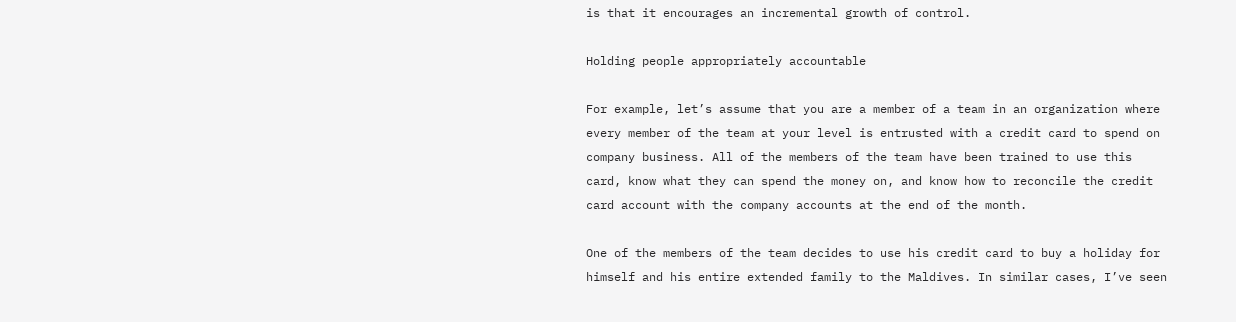is that it encourages an incremental growth of control.

Holding people appropriately accountable

For example, let’s assume that you are a member of a team in an organization where every member of the team at your level is entrusted with a credit card to spend on company business. All of the members of the team have been trained to use this card, know what they can spend the money on, and know how to reconcile the credit card account with the company accounts at the end of the month.

One of the members of the team decides to use his credit card to buy a holiday for himself and his entire extended family to the Maldives. In similar cases, I’ve seen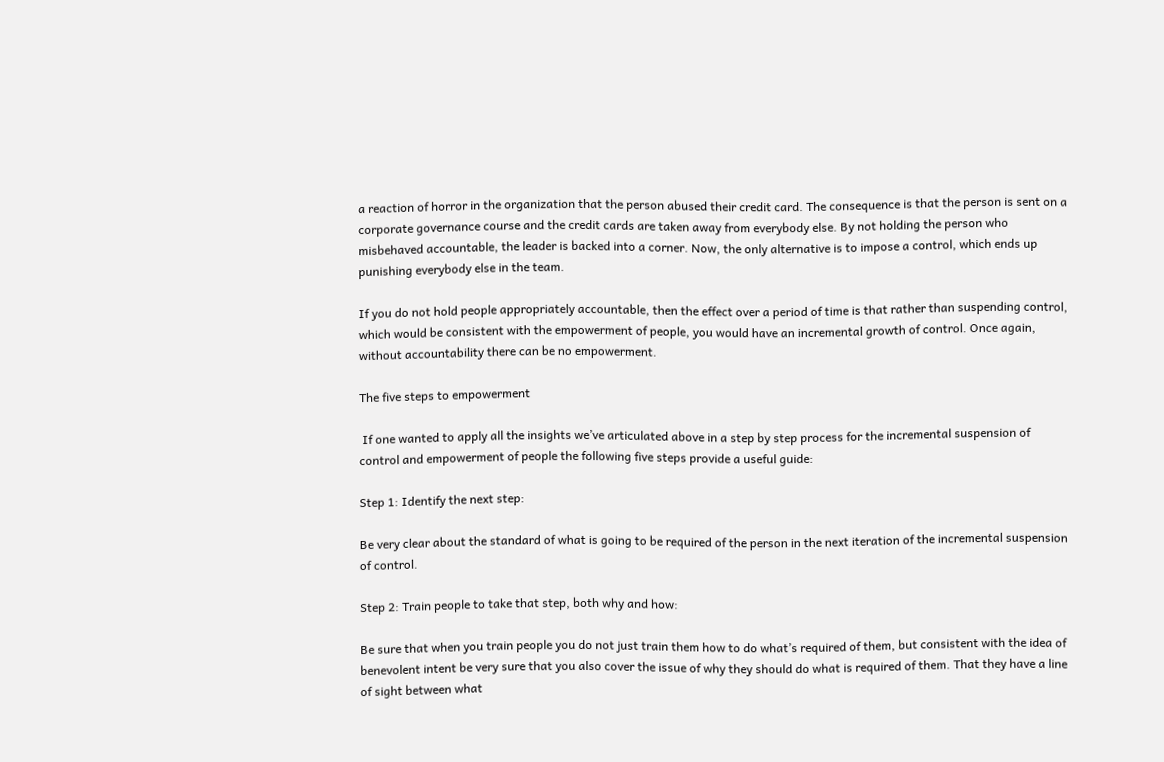a reaction of horror in the organization that the person abused their credit card. The consequence is that the person is sent on a corporate governance course and the credit cards are taken away from everybody else. By not holding the person who misbehaved accountable, the leader is backed into a corner. Now, the only alternative is to impose a control, which ends up punishing everybody else in the team.

If you do not hold people appropriately accountable, then the effect over a period of time is that rather than suspending control, which would be consistent with the empowerment of people, you would have an incremental growth of control. Once again, without accountability there can be no empowerment.

The five steps to empowerment

 If one wanted to apply all the insights we’ve articulated above in a step by step process for the incremental suspension of control and empowerment of people the following five steps provide a useful guide:

Step 1: Identify the next step:

Be very clear about the standard of what is going to be required of the person in the next iteration of the incremental suspension of control.

Step 2: Train people to take that step, both why and how:

Be sure that when you train people you do not just train them how to do what’s required of them, but consistent with the idea of benevolent intent be very sure that you also cover the issue of why they should do what is required of them. That they have a line of sight between what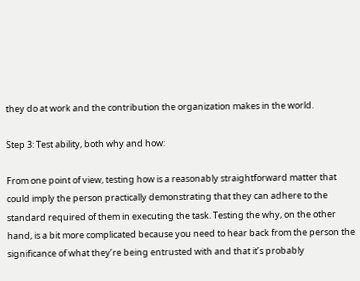they do at work and the contribution the organization makes in the world.

Step 3: Test ability, both why and how:

From one point of view, testing how is a reasonably straightforward matter that could imply the person practically demonstrating that they can adhere to the standard required of them in executing the task. Testing the why, on the other hand, is a bit more complicated because you need to hear back from the person the significance of what they’re being entrusted with and that it’s probably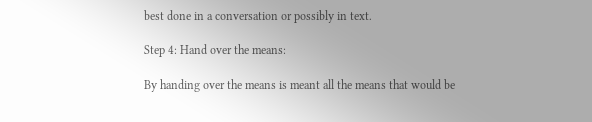best done in a conversation or possibly in text.

Step 4: Hand over the means:

By handing over the means is meant all the means that would be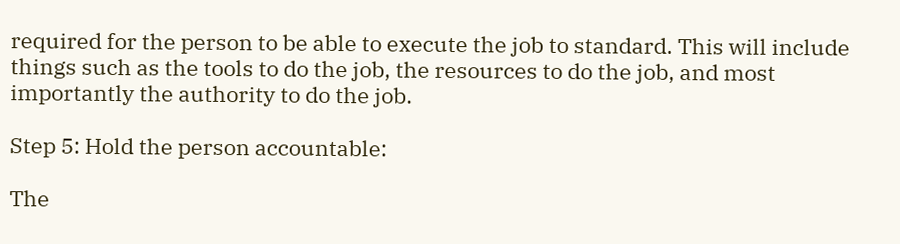required for the person to be able to execute the job to standard. This will include things such as the tools to do the job, the resources to do the job, and most importantly the authority to do the job.

Step 5: Hold the person accountable:

The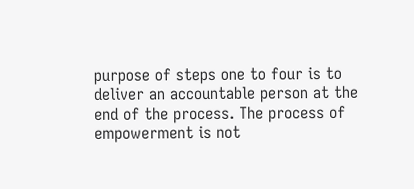purpose of steps one to four is to deliver an accountable person at the end of the process. The process of empowerment is not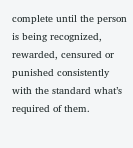complete until the person is being recognized, rewarded, censured or punished consistently with the standard what’s required of them.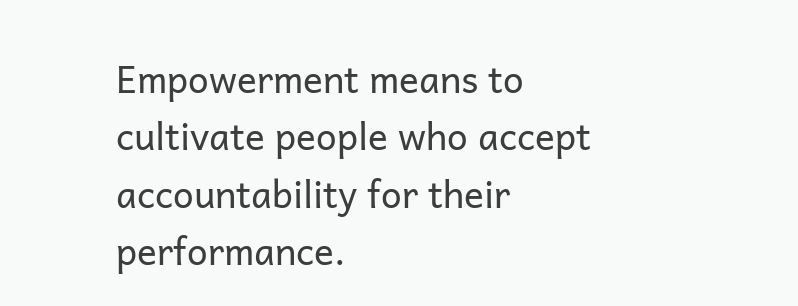Empowerment means to cultivate people who accept accountability for their performance.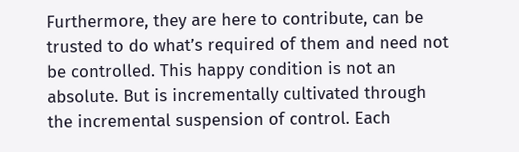Furthermore, they are here to contribute, can be trusted to do what’s required of them and need not be controlled. This happy condition is not an absolute. But is incrementally cultivated through the incremental suspension of control. Each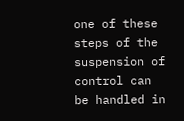one of these steps of the suspension of control can be handled in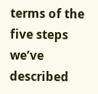terms of the five steps we’ve described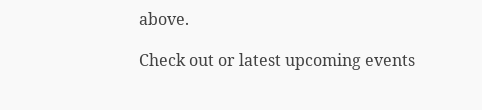above.

Check out or latest upcoming events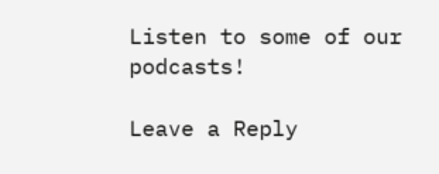Listen to some of our podcasts!

Leave a Reply